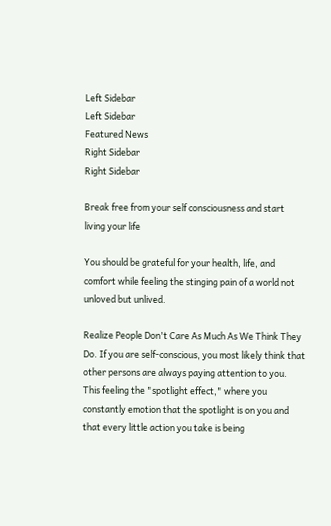Left Sidebar
Left Sidebar
Featured News
Right Sidebar
Right Sidebar

Break free from your self consciousness and start living your life

You should be grateful for your health, life, and comfort while feeling the stinging pain of a world not unloved but unlived.

Realize People Don't Care As Much As We Think They Do. If you are self-conscious, you most likely think that other persons are always paying attention to you. This feeling the "spotlight effect," where you constantly emotion that the spotlight is on you and that every little action you take is being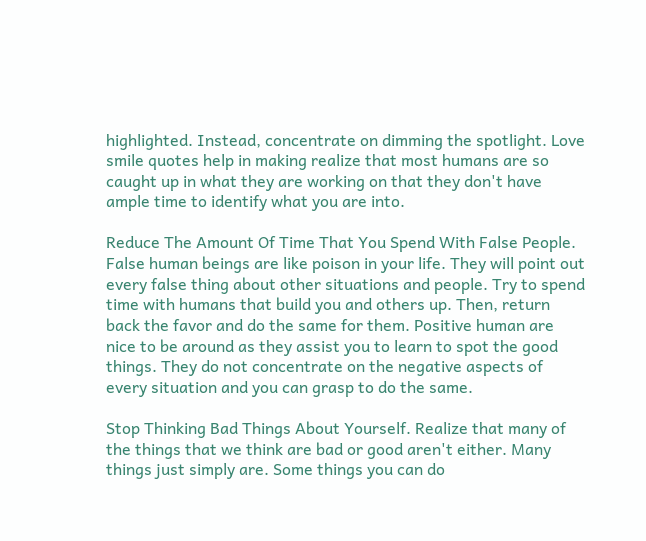highlighted. Instead, concentrate on dimming the spotlight. Love smile quotes help in making realize that most humans are so caught up in what they are working on that they don't have ample time to identify what you are into.

Reduce The Amount Of Time That You Spend With False People. False human beings are like poison in your life. They will point out every false thing about other situations and people. Try to spend time with humans that build you and others up. Then, return back the favor and do the same for them. Positive human are nice to be around as they assist you to learn to spot the good things. They do not concentrate on the negative aspects of every situation and you can grasp to do the same.

Stop Thinking Bad Things About Yourself. Realize that many of the things that we think are bad or good aren't either. Many things just simply are. Some things you can do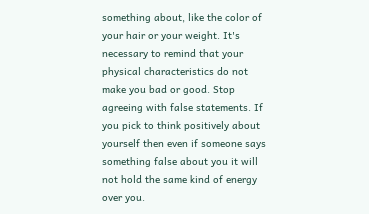something about, like the color of your hair or your weight. It's necessary to remind that your physical characteristics do not make you bad or good. Stop agreeing with false statements. If you pick to think positively about yourself then even if someone says something false about you it will not hold the same kind of energy over you.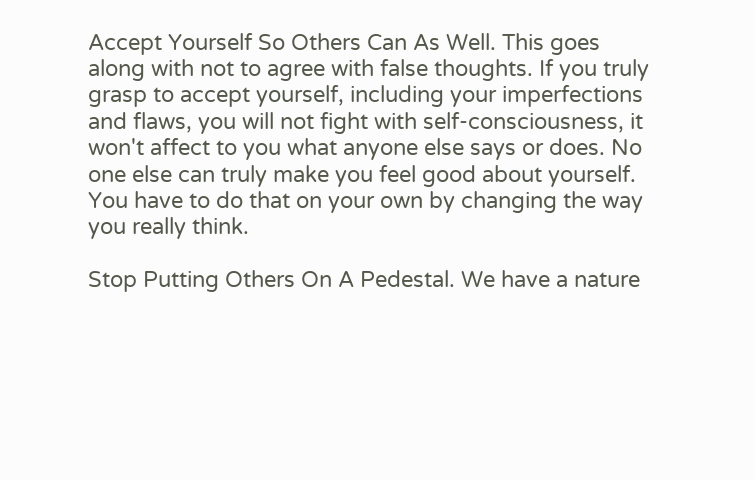Accept Yourself So Others Can As Well. This goes along with not to agree with false thoughts. If you truly grasp to accept yourself, including your imperfections and flaws, you will not fight with self-consciousness, it won't affect to you what anyone else says or does. No one else can truly make you feel good about yourself. You have to do that on your own by changing the way you really think.

Stop Putting Others On A Pedestal. We have a nature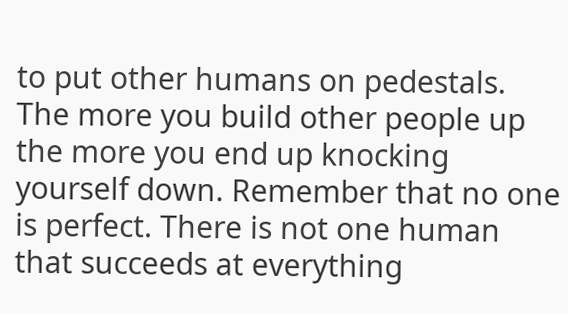to put other humans on pedestals. The more you build other people up the more you end up knocking yourself down. Remember that no one is perfect. There is not one human that succeeds at everything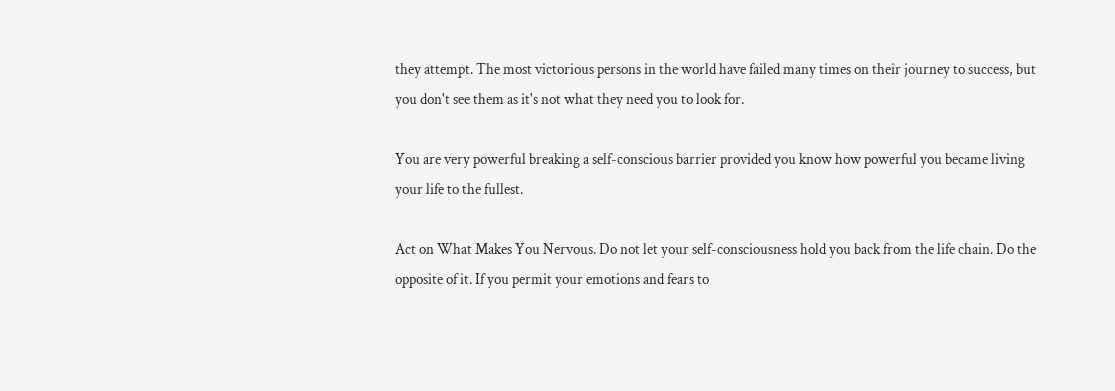they attempt. The most victorious persons in the world have failed many times on their journey to success, but you don't see them as it's not what they need you to look for.

You are very powerful breaking a self-conscious barrier provided you know how powerful you became living your life to the fullest.

Act on What Makes You Nervous. Do not let your self-consciousness hold you back from the life chain. Do the opposite of it. If you permit your emotions and fears to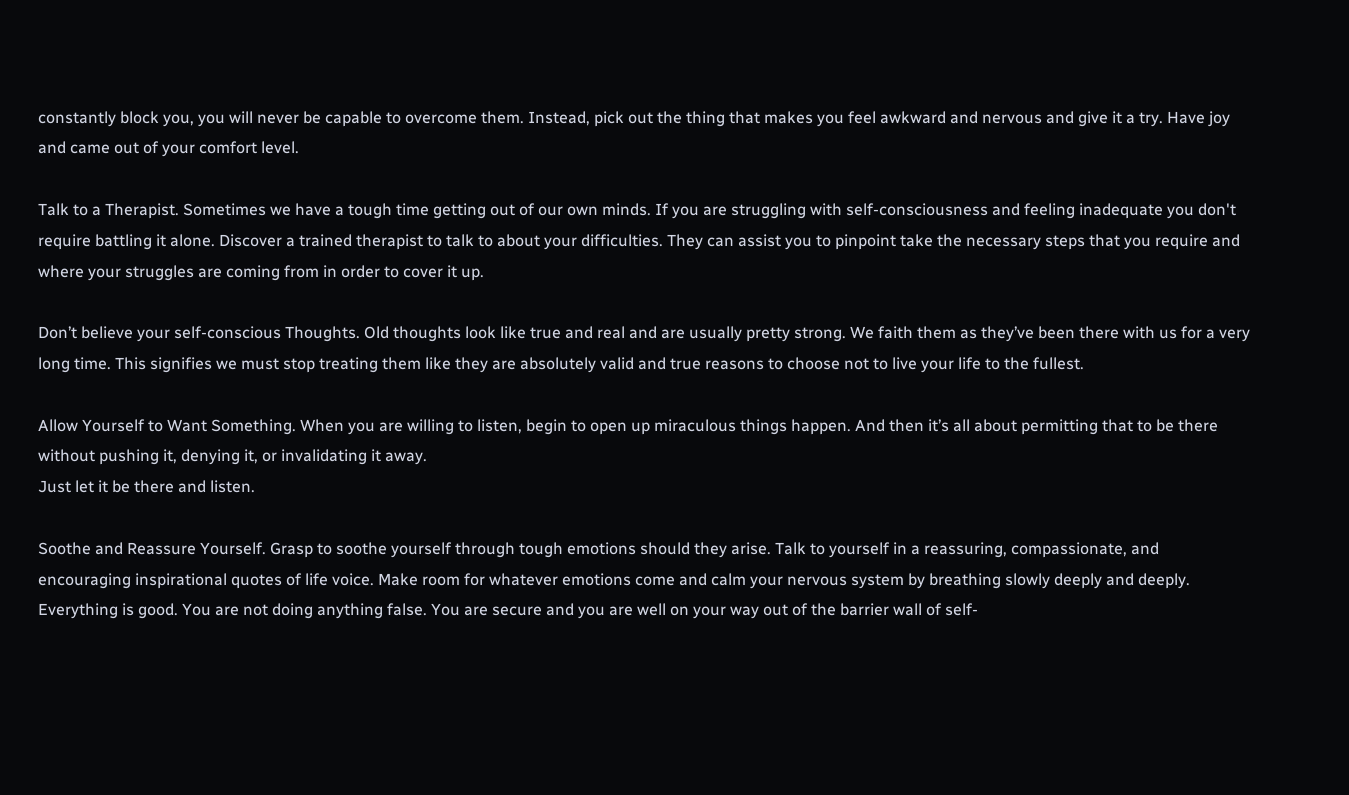constantly block you, you will never be capable to overcome them. Instead, pick out the thing that makes you feel awkward and nervous and give it a try. Have joy and came out of your comfort level.

Talk to a Therapist. Sometimes we have a tough time getting out of our own minds. If you are struggling with self-consciousness and feeling inadequate you don't require battling it alone. Discover a trained therapist to talk to about your difficulties. They can assist you to pinpoint take the necessary steps that you require and where your struggles are coming from in order to cover it up.

Don’t believe your self-conscious Thoughts. Old thoughts look like true and real and are usually pretty strong. We faith them as they’ve been there with us for a very long time. This signifies we must stop treating them like they are absolutely valid and true reasons to choose not to live your life to the fullest.

Allow Yourself to Want Something. When you are willing to listen, begin to open up miraculous things happen. And then it’s all about permitting that to be there without pushing it, denying it, or invalidating it away.
Just let it be there and listen.

Soothe and Reassure Yourself. Grasp to soothe yourself through tough emotions should they arise. Talk to yourself in a reassuring, compassionate, and encouraging inspirational quotes of life voice. Make room for whatever emotions come and calm your nervous system by breathing slowly deeply and deeply.
Everything is good. You are not doing anything false. You are secure and you are well on your way out of the barrier wall of self-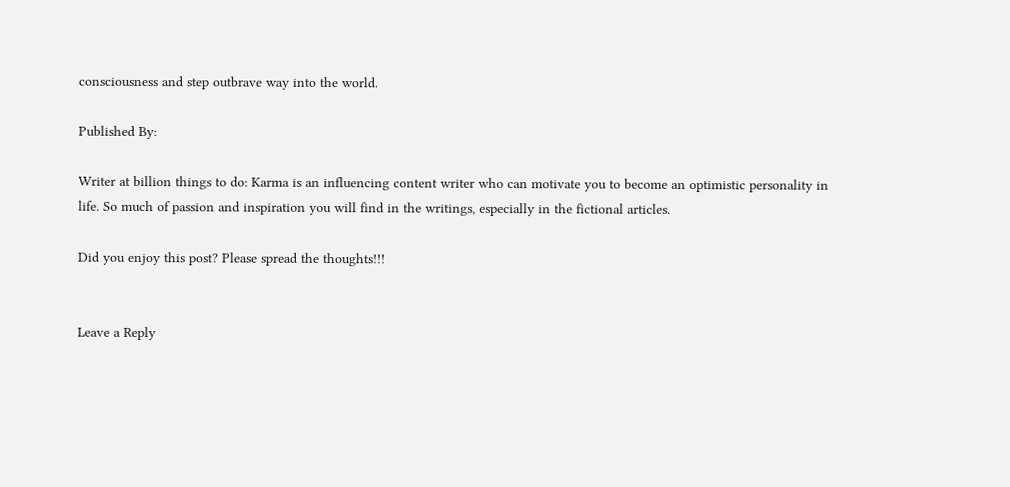consciousness and step outbrave way into the world.

Published By:

Writer at billion things to do: Karma is an influencing content writer who can motivate you to become an optimistic personality in life. So much of passion and inspiration you will find in the writings, especially in the fictional articles.

Did you enjoy this post? Please spread the thoughts!!!


Leave a Reply